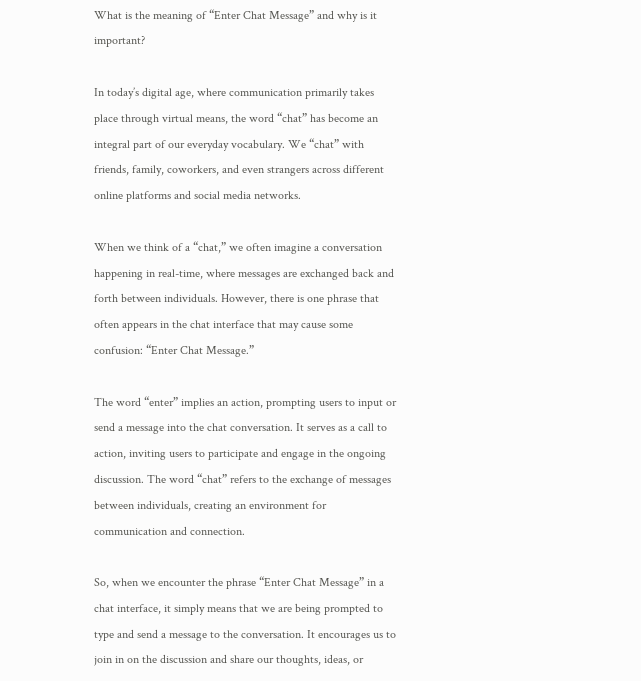What is the meaning of “Enter Chat Message” and why is it important?

In today’s digital age, where communication primarily takes place through virtual means, the word “chat” has become an integral part of our everyday vocabulary. We “chat” with friends, family, coworkers, and even strangers across different online platforms and social media networks.

When we think of a “chat,” we often imagine a conversation happening in real-time, where messages are exchanged back and forth between individuals. However, there is one phrase that often appears in the chat interface that may cause some confusion: “Enter Chat Message.”

The word “enter” implies an action, prompting users to input or send a message into the chat conversation. It serves as a call to action, inviting users to participate and engage in the ongoing discussion. The word “chat” refers to the exchange of messages between individuals, creating an environment for communication and connection.

So, when we encounter the phrase “Enter Chat Message” in a chat interface, it simply means that we are being prompted to type and send a message to the conversation. It encourages us to join in on the discussion and share our thoughts, ideas, or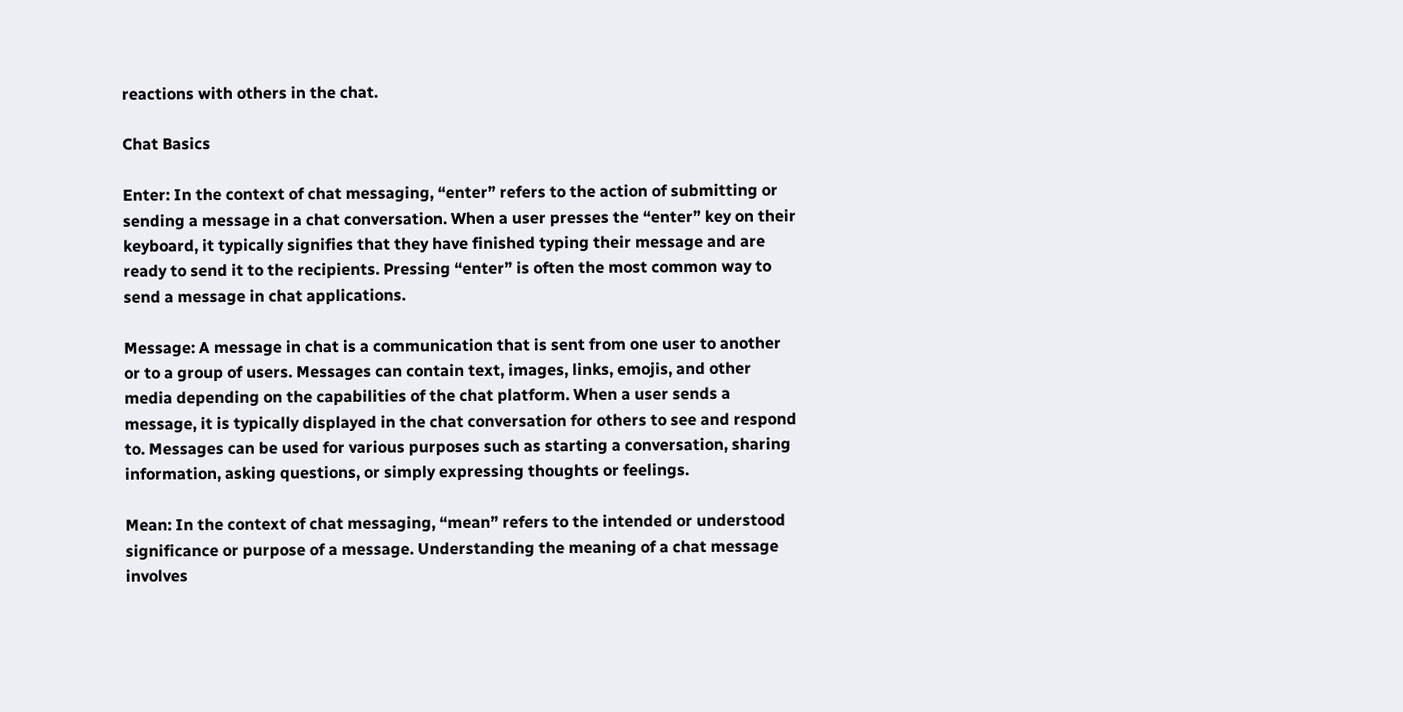reactions with others in the chat.

Chat Basics

Enter: In the context of chat messaging, “enter” refers to the action of submitting or sending a message in a chat conversation. When a user presses the “enter” key on their keyboard, it typically signifies that they have finished typing their message and are ready to send it to the recipients. Pressing “enter” is often the most common way to send a message in chat applications.

Message: A message in chat is a communication that is sent from one user to another or to a group of users. Messages can contain text, images, links, emojis, and other media depending on the capabilities of the chat platform. When a user sends a message, it is typically displayed in the chat conversation for others to see and respond to. Messages can be used for various purposes such as starting a conversation, sharing information, asking questions, or simply expressing thoughts or feelings.

Mean: In the context of chat messaging, “mean” refers to the intended or understood significance or purpose of a message. Understanding the meaning of a chat message involves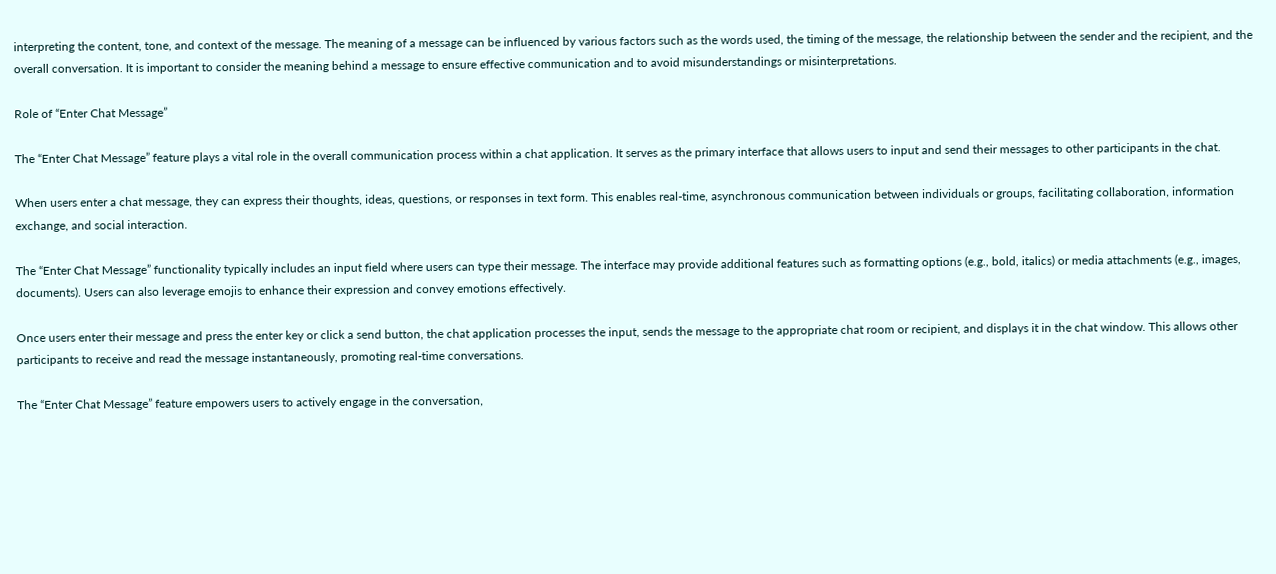interpreting the content, tone, and context of the message. The meaning of a message can be influenced by various factors such as the words used, the timing of the message, the relationship between the sender and the recipient, and the overall conversation. It is important to consider the meaning behind a message to ensure effective communication and to avoid misunderstandings or misinterpretations.

Role of “Enter Chat Message”

The “Enter Chat Message” feature plays a vital role in the overall communication process within a chat application. It serves as the primary interface that allows users to input and send their messages to other participants in the chat.

When users enter a chat message, they can express their thoughts, ideas, questions, or responses in text form. This enables real-time, asynchronous communication between individuals or groups, facilitating collaboration, information exchange, and social interaction.

The “Enter Chat Message” functionality typically includes an input field where users can type their message. The interface may provide additional features such as formatting options (e.g., bold, italics) or media attachments (e.g., images, documents). Users can also leverage emojis to enhance their expression and convey emotions effectively.

Once users enter their message and press the enter key or click a send button, the chat application processes the input, sends the message to the appropriate chat room or recipient, and displays it in the chat window. This allows other participants to receive and read the message instantaneously, promoting real-time conversations.

The “Enter Chat Message” feature empowers users to actively engage in the conversation,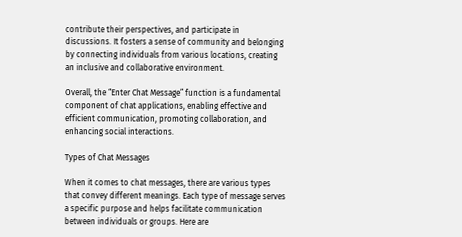contribute their perspectives, and participate in discussions. It fosters a sense of community and belonging by connecting individuals from various locations, creating an inclusive and collaborative environment.

Overall, the “Enter Chat Message” function is a fundamental component of chat applications, enabling effective and efficient communication, promoting collaboration, and enhancing social interactions.

Types of Chat Messages

When it comes to chat messages, there are various types that convey different meanings. Each type of message serves a specific purpose and helps facilitate communication between individuals or groups. Here are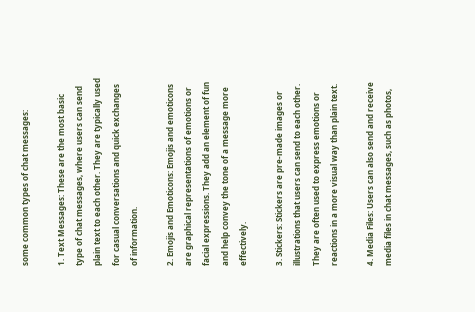some common types of chat messages:

1. Text Messages: These are the most basic type of chat messages, where users can send plain text to each other. They are typically used for casual conversations and quick exchanges of information.

2. Emojis and Emoticons: Emojis and emoticons are graphical representations of emotions or facial expressions. They add an element of fun and help convey the tone of a message more effectively.

3. Stickers: Stickers are pre-made images or illustrations that users can send to each other. They are often used to express emotions or reactions in a more visual way than plain text.

4. Media Files: Users can also send and receive media files in chat messages, such as photos,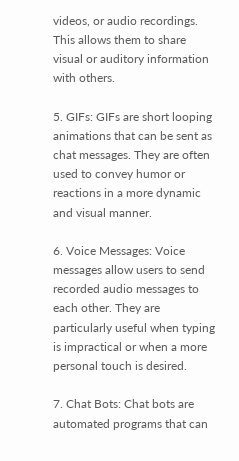videos, or audio recordings. This allows them to share visual or auditory information with others.

5. GIFs: GIFs are short looping animations that can be sent as chat messages. They are often used to convey humor or reactions in a more dynamic and visual manner.

6. Voice Messages: Voice messages allow users to send recorded audio messages to each other. They are particularly useful when typing is impractical or when a more personal touch is desired.

7. Chat Bots: Chat bots are automated programs that can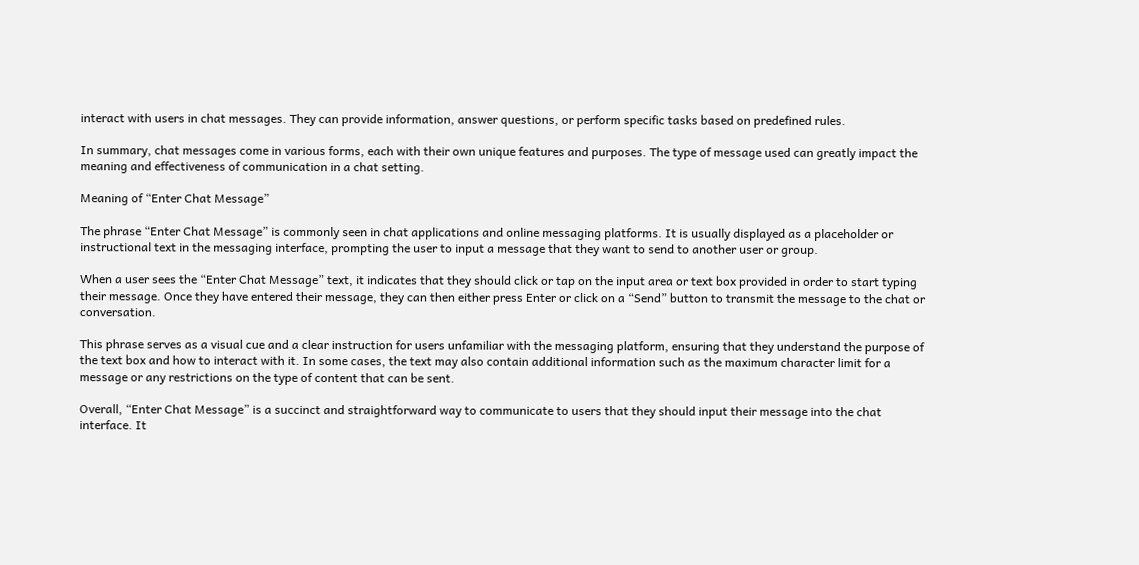interact with users in chat messages. They can provide information, answer questions, or perform specific tasks based on predefined rules.

In summary, chat messages come in various forms, each with their own unique features and purposes. The type of message used can greatly impact the meaning and effectiveness of communication in a chat setting.

Meaning of “Enter Chat Message”

The phrase “Enter Chat Message” is commonly seen in chat applications and online messaging platforms. It is usually displayed as a placeholder or instructional text in the messaging interface, prompting the user to input a message that they want to send to another user or group.

When a user sees the “Enter Chat Message” text, it indicates that they should click or tap on the input area or text box provided in order to start typing their message. Once they have entered their message, they can then either press Enter or click on a “Send” button to transmit the message to the chat or conversation.

This phrase serves as a visual cue and a clear instruction for users unfamiliar with the messaging platform, ensuring that they understand the purpose of the text box and how to interact with it. In some cases, the text may also contain additional information such as the maximum character limit for a message or any restrictions on the type of content that can be sent.

Overall, “Enter Chat Message” is a succinct and straightforward way to communicate to users that they should input their message into the chat interface. It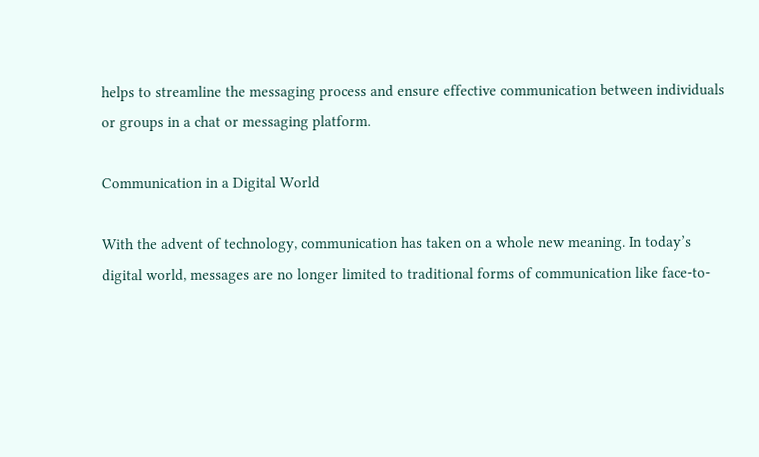helps to streamline the messaging process and ensure effective communication between individuals or groups in a chat or messaging platform.

Communication in a Digital World

With the advent of technology, communication has taken on a whole new meaning. In today’s digital world, messages are no longer limited to traditional forms of communication like face-to-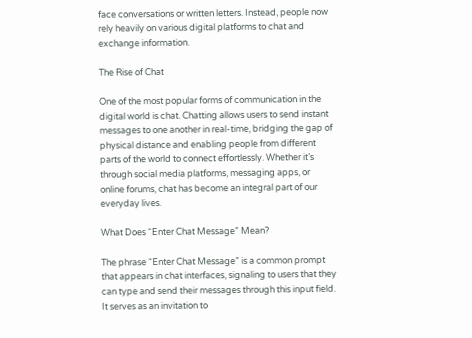face conversations or written letters. Instead, people now rely heavily on various digital platforms to chat and exchange information.

The Rise of Chat

One of the most popular forms of communication in the digital world is chat. Chatting allows users to send instant messages to one another in real-time, bridging the gap of physical distance and enabling people from different parts of the world to connect effortlessly. Whether it’s through social media platforms, messaging apps, or online forums, chat has become an integral part of our everyday lives.

What Does “Enter Chat Message” Mean?

The phrase “Enter Chat Message” is a common prompt that appears in chat interfaces, signaling to users that they can type and send their messages through this input field. It serves as an invitation to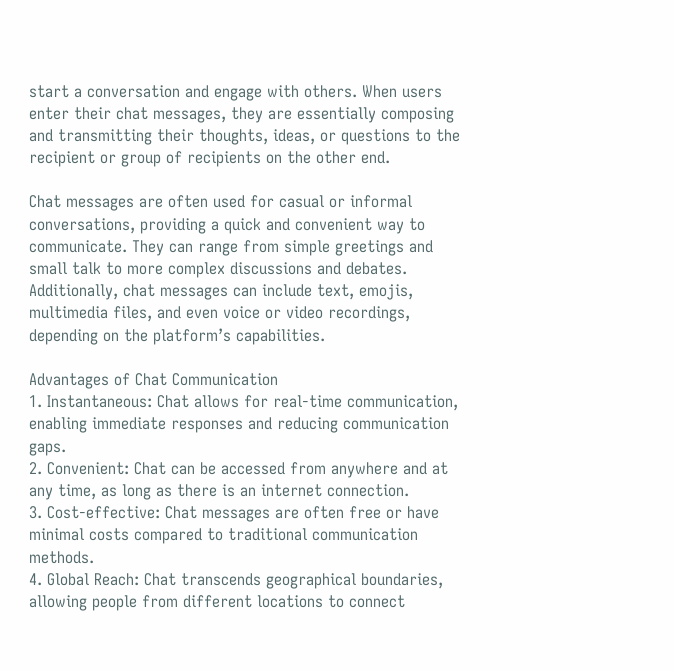start a conversation and engage with others. When users enter their chat messages, they are essentially composing and transmitting their thoughts, ideas, or questions to the recipient or group of recipients on the other end.

Chat messages are often used for casual or informal conversations, providing a quick and convenient way to communicate. They can range from simple greetings and small talk to more complex discussions and debates. Additionally, chat messages can include text, emojis, multimedia files, and even voice or video recordings, depending on the platform’s capabilities.

Advantages of Chat Communication
1. Instantaneous: Chat allows for real-time communication, enabling immediate responses and reducing communication gaps.
2. Convenient: Chat can be accessed from anywhere and at any time, as long as there is an internet connection.
3. Cost-effective: Chat messages are often free or have minimal costs compared to traditional communication methods.
4. Global Reach: Chat transcends geographical boundaries, allowing people from different locations to connect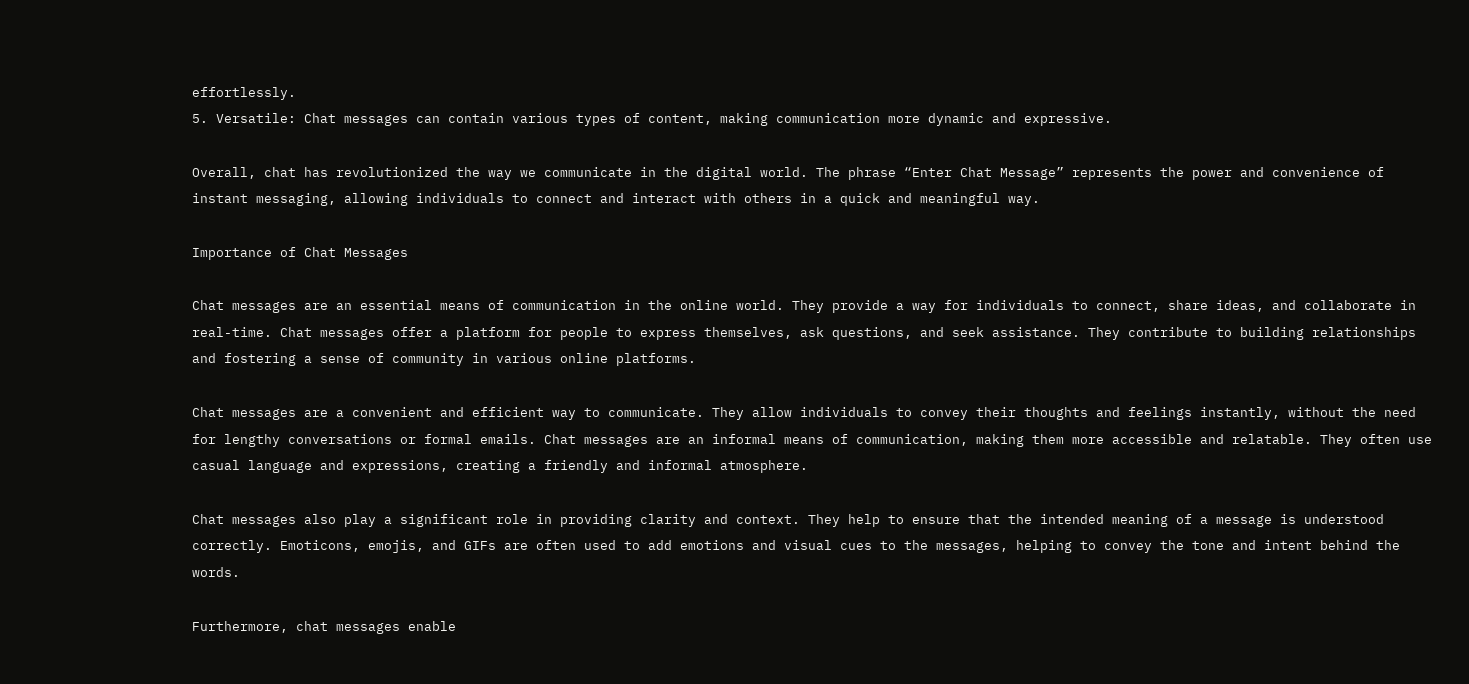effortlessly.
5. Versatile: Chat messages can contain various types of content, making communication more dynamic and expressive.

Overall, chat has revolutionized the way we communicate in the digital world. The phrase “Enter Chat Message” represents the power and convenience of instant messaging, allowing individuals to connect and interact with others in a quick and meaningful way.

Importance of Chat Messages

Chat messages are an essential means of communication in the online world. They provide a way for individuals to connect, share ideas, and collaborate in real-time. Chat messages offer a platform for people to express themselves, ask questions, and seek assistance. They contribute to building relationships and fostering a sense of community in various online platforms.

Chat messages are a convenient and efficient way to communicate. They allow individuals to convey their thoughts and feelings instantly, without the need for lengthy conversations or formal emails. Chat messages are an informal means of communication, making them more accessible and relatable. They often use casual language and expressions, creating a friendly and informal atmosphere.

Chat messages also play a significant role in providing clarity and context. They help to ensure that the intended meaning of a message is understood correctly. Emoticons, emojis, and GIFs are often used to add emotions and visual cues to the messages, helping to convey the tone and intent behind the words.

Furthermore, chat messages enable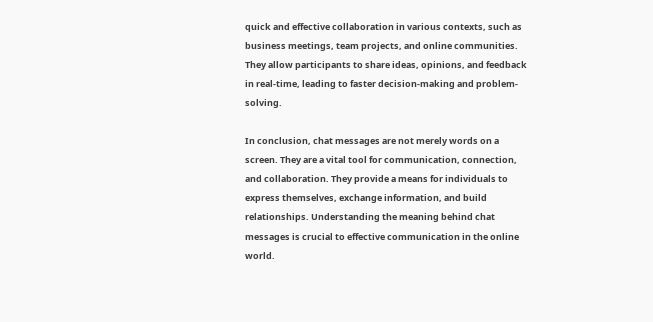quick and effective collaboration in various contexts, such as business meetings, team projects, and online communities. They allow participants to share ideas, opinions, and feedback in real-time, leading to faster decision-making and problem-solving.

In conclusion, chat messages are not merely words on a screen. They are a vital tool for communication, connection, and collaboration. They provide a means for individuals to express themselves, exchange information, and build relationships. Understanding the meaning behind chat messages is crucial to effective communication in the online world.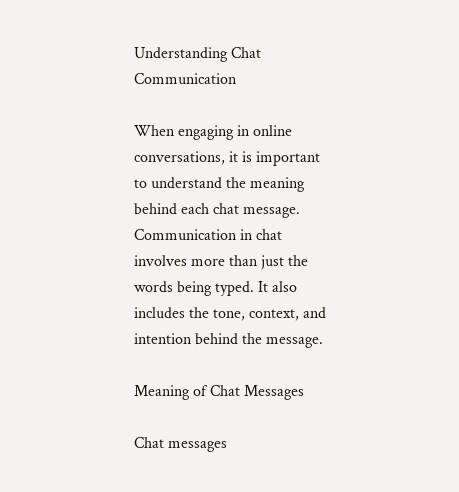Understanding Chat Communication

When engaging in online conversations, it is important to understand the meaning behind each chat message. Communication in chat involves more than just the words being typed. It also includes the tone, context, and intention behind the message.

Meaning of Chat Messages

Chat messages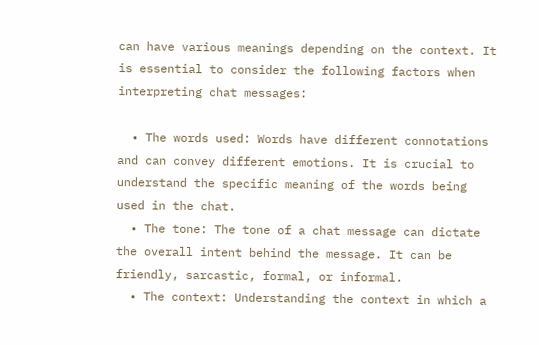can have various meanings depending on the context. It is essential to consider the following factors when interpreting chat messages:

  • The words used: Words have different connotations and can convey different emotions. It is crucial to understand the specific meaning of the words being used in the chat.
  • The tone: The tone of a chat message can dictate the overall intent behind the message. It can be friendly, sarcastic, formal, or informal.
  • The context: Understanding the context in which a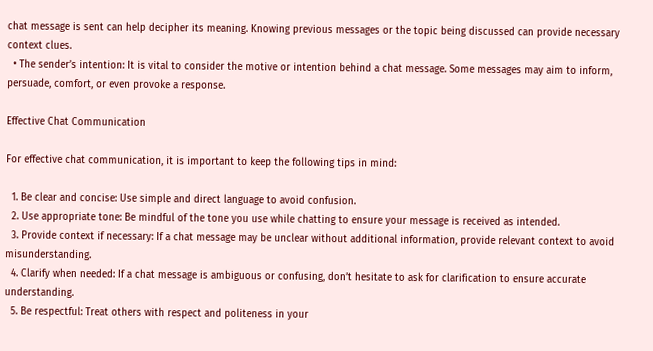chat message is sent can help decipher its meaning. Knowing previous messages or the topic being discussed can provide necessary context clues.
  • The sender’s intention: It is vital to consider the motive or intention behind a chat message. Some messages may aim to inform, persuade, comfort, or even provoke a response.

Effective Chat Communication

For effective chat communication, it is important to keep the following tips in mind:

  1. Be clear and concise: Use simple and direct language to avoid confusion.
  2. Use appropriate tone: Be mindful of the tone you use while chatting to ensure your message is received as intended.
  3. Provide context if necessary: If a chat message may be unclear without additional information, provide relevant context to avoid misunderstanding.
  4. Clarify when needed: If a chat message is ambiguous or confusing, don’t hesitate to ask for clarification to ensure accurate understanding.
  5. Be respectful: Treat others with respect and politeness in your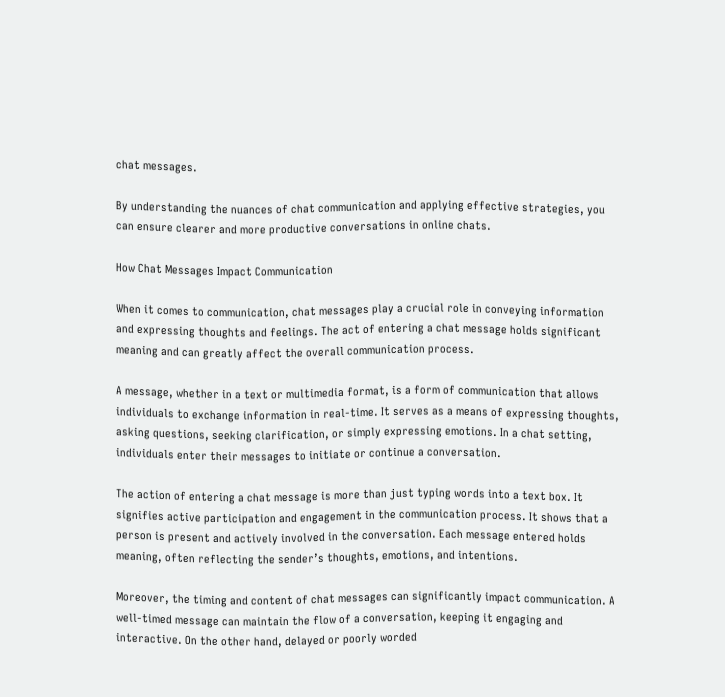chat messages.

By understanding the nuances of chat communication and applying effective strategies, you can ensure clearer and more productive conversations in online chats.

How Chat Messages Impact Communication

When it comes to communication, chat messages play a crucial role in conveying information and expressing thoughts and feelings. The act of entering a chat message holds significant meaning and can greatly affect the overall communication process.

A message, whether in a text or multimedia format, is a form of communication that allows individuals to exchange information in real-time. It serves as a means of expressing thoughts, asking questions, seeking clarification, or simply expressing emotions. In a chat setting, individuals enter their messages to initiate or continue a conversation.

The action of entering a chat message is more than just typing words into a text box. It signifies active participation and engagement in the communication process. It shows that a person is present and actively involved in the conversation. Each message entered holds meaning, often reflecting the sender’s thoughts, emotions, and intentions.

Moreover, the timing and content of chat messages can significantly impact communication. A well-timed message can maintain the flow of a conversation, keeping it engaging and interactive. On the other hand, delayed or poorly worded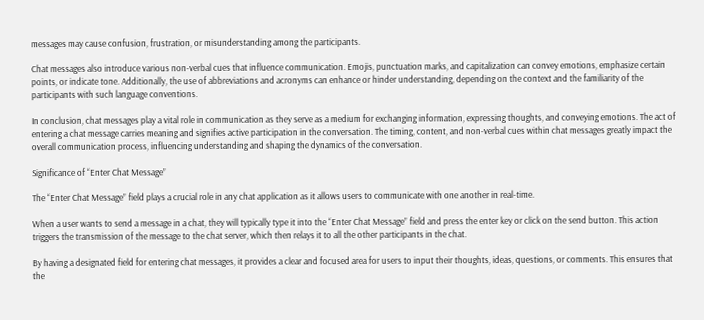messages may cause confusion, frustration, or misunderstanding among the participants.

Chat messages also introduce various non-verbal cues that influence communication. Emojis, punctuation marks, and capitalization can convey emotions, emphasize certain points, or indicate tone. Additionally, the use of abbreviations and acronyms can enhance or hinder understanding, depending on the context and the familiarity of the participants with such language conventions.

In conclusion, chat messages play a vital role in communication as they serve as a medium for exchanging information, expressing thoughts, and conveying emotions. The act of entering a chat message carries meaning and signifies active participation in the conversation. The timing, content, and non-verbal cues within chat messages greatly impact the overall communication process, influencing understanding and shaping the dynamics of the conversation.

Significance of “Enter Chat Message”

The “Enter Chat Message” field plays a crucial role in any chat application as it allows users to communicate with one another in real-time.

When a user wants to send a message in a chat, they will typically type it into the “Enter Chat Message” field and press the enter key or click on the send button. This action triggers the transmission of the message to the chat server, which then relays it to all the other participants in the chat.

By having a designated field for entering chat messages, it provides a clear and focused area for users to input their thoughts, ideas, questions, or comments. This ensures that the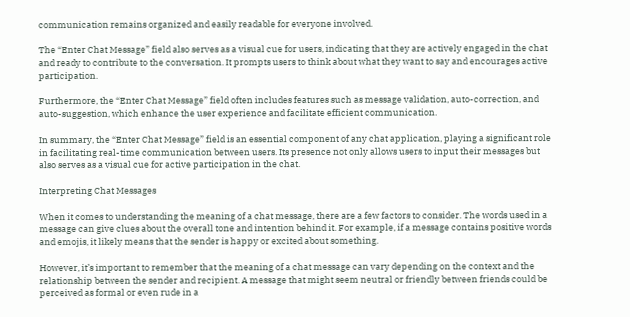communication remains organized and easily readable for everyone involved.

The “Enter Chat Message” field also serves as a visual cue for users, indicating that they are actively engaged in the chat and ready to contribute to the conversation. It prompts users to think about what they want to say and encourages active participation.

Furthermore, the “Enter Chat Message” field often includes features such as message validation, auto-correction, and auto-suggestion, which enhance the user experience and facilitate efficient communication.

In summary, the “Enter Chat Message” field is an essential component of any chat application, playing a significant role in facilitating real-time communication between users. Its presence not only allows users to input their messages but also serves as a visual cue for active participation in the chat.

Interpreting Chat Messages

When it comes to understanding the meaning of a chat message, there are a few factors to consider. The words used in a message can give clues about the overall tone and intention behind it. For example, if a message contains positive words and emojis, it likely means that the sender is happy or excited about something.

However, it’s important to remember that the meaning of a chat message can vary depending on the context and the relationship between the sender and recipient. A message that might seem neutral or friendly between friends could be perceived as formal or even rude in a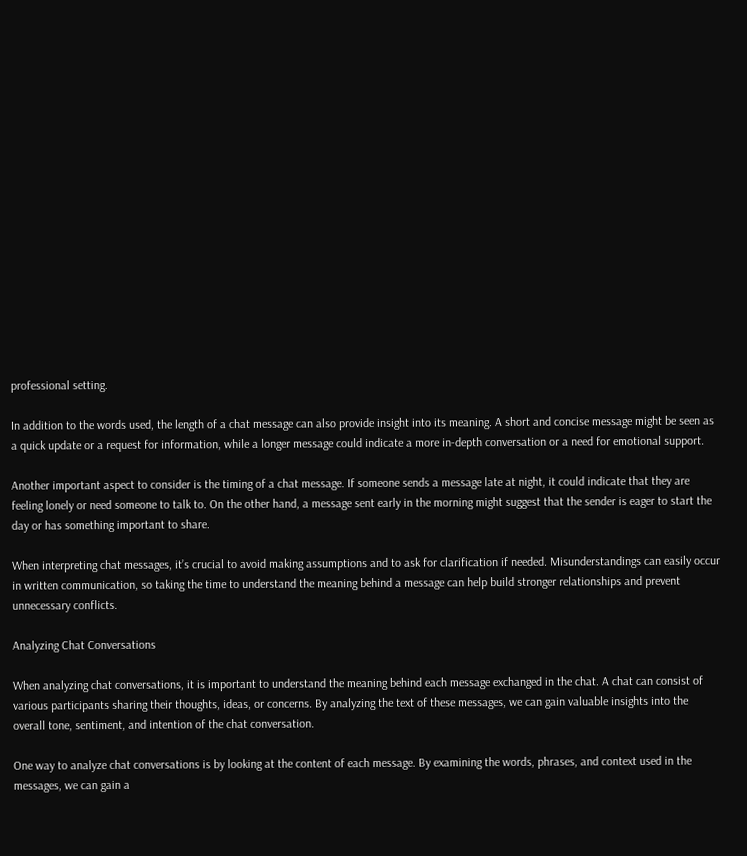professional setting.

In addition to the words used, the length of a chat message can also provide insight into its meaning. A short and concise message might be seen as a quick update or a request for information, while a longer message could indicate a more in-depth conversation or a need for emotional support.

Another important aspect to consider is the timing of a chat message. If someone sends a message late at night, it could indicate that they are feeling lonely or need someone to talk to. On the other hand, a message sent early in the morning might suggest that the sender is eager to start the day or has something important to share.

When interpreting chat messages, it’s crucial to avoid making assumptions and to ask for clarification if needed. Misunderstandings can easily occur in written communication, so taking the time to understand the meaning behind a message can help build stronger relationships and prevent unnecessary conflicts.

Analyzing Chat Conversations

When analyzing chat conversations, it is important to understand the meaning behind each message exchanged in the chat. A chat can consist of various participants sharing their thoughts, ideas, or concerns. By analyzing the text of these messages, we can gain valuable insights into the overall tone, sentiment, and intention of the chat conversation.

One way to analyze chat conversations is by looking at the content of each message. By examining the words, phrases, and context used in the messages, we can gain a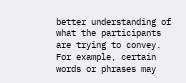better understanding of what the participants are trying to convey. For example, certain words or phrases may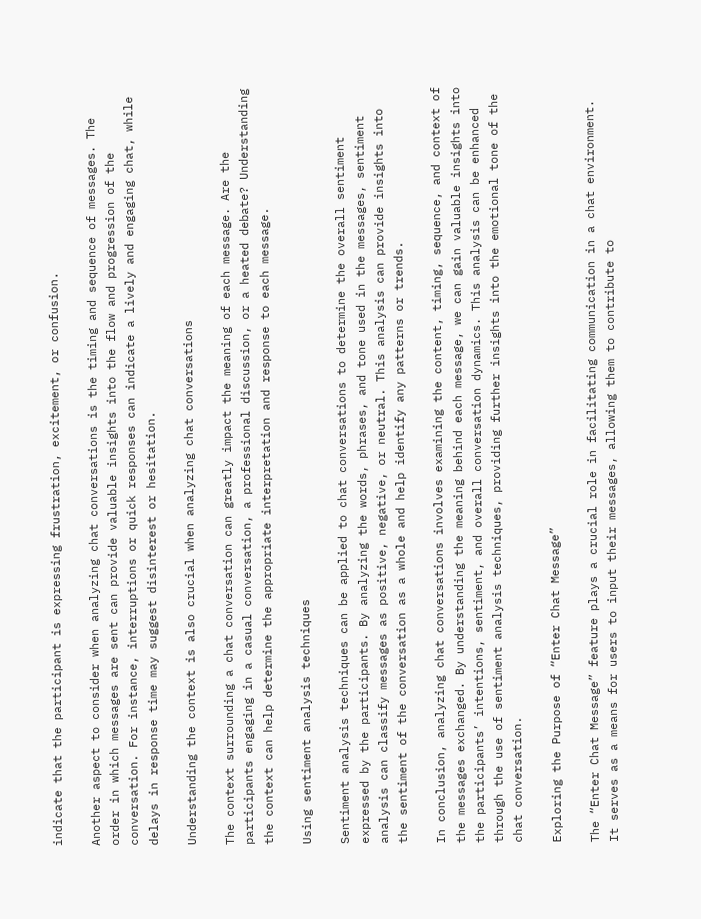indicate that the participant is expressing frustration, excitement, or confusion.

Another aspect to consider when analyzing chat conversations is the timing and sequence of messages. The order in which messages are sent can provide valuable insights into the flow and progression of the conversation. For instance, interruptions or quick responses can indicate a lively and engaging chat, while delays in response time may suggest disinterest or hesitation.

Understanding the context is also crucial when analyzing chat conversations

The context surrounding a chat conversation can greatly impact the meaning of each message. Are the participants engaging in a casual conversation, a professional discussion, or a heated debate? Understanding the context can help determine the appropriate interpretation and response to each message.

Using sentiment analysis techniques

Sentiment analysis techniques can be applied to chat conversations to determine the overall sentiment expressed by the participants. By analyzing the words, phrases, and tone used in the messages, sentiment analysis can classify messages as positive, negative, or neutral. This analysis can provide insights into the sentiment of the conversation as a whole and help identify any patterns or trends.

In conclusion, analyzing chat conversations involves examining the content, timing, sequence, and context of the messages exchanged. By understanding the meaning behind each message, we can gain valuable insights into the participants’ intentions, sentiment, and overall conversation dynamics. This analysis can be enhanced through the use of sentiment analysis techniques, providing further insights into the emotional tone of the chat conversation.

Exploring the Purpose of “Enter Chat Message”

The “Enter Chat Message” feature plays a crucial role in facilitating communication in a chat environment. It serves as a means for users to input their messages, allowing them to contribute to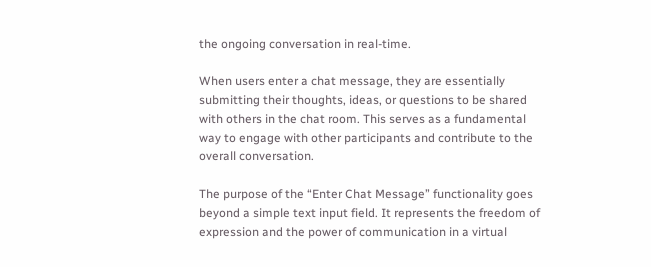the ongoing conversation in real-time.

When users enter a chat message, they are essentially submitting their thoughts, ideas, or questions to be shared with others in the chat room. This serves as a fundamental way to engage with other participants and contribute to the overall conversation.

The purpose of the “Enter Chat Message” functionality goes beyond a simple text input field. It represents the freedom of expression and the power of communication in a virtual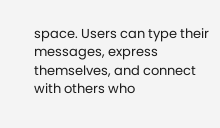space. Users can type their messages, express themselves, and connect with others who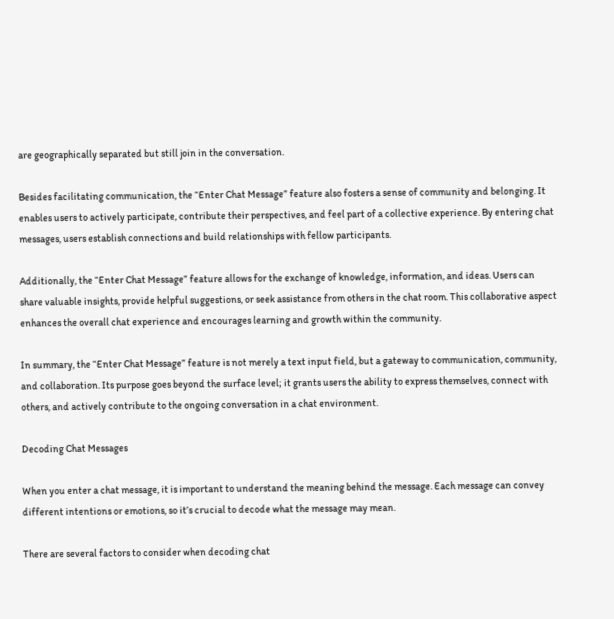are geographically separated but still join in the conversation.

Besides facilitating communication, the “Enter Chat Message” feature also fosters a sense of community and belonging. It enables users to actively participate, contribute their perspectives, and feel part of a collective experience. By entering chat messages, users establish connections and build relationships with fellow participants.

Additionally, the “Enter Chat Message” feature allows for the exchange of knowledge, information, and ideas. Users can share valuable insights, provide helpful suggestions, or seek assistance from others in the chat room. This collaborative aspect enhances the overall chat experience and encourages learning and growth within the community.

In summary, the “Enter Chat Message” feature is not merely a text input field, but a gateway to communication, community, and collaboration. Its purpose goes beyond the surface level; it grants users the ability to express themselves, connect with others, and actively contribute to the ongoing conversation in a chat environment.

Decoding Chat Messages

When you enter a chat message, it is important to understand the meaning behind the message. Each message can convey different intentions or emotions, so it’s crucial to decode what the message may mean.

There are several factors to consider when decoding chat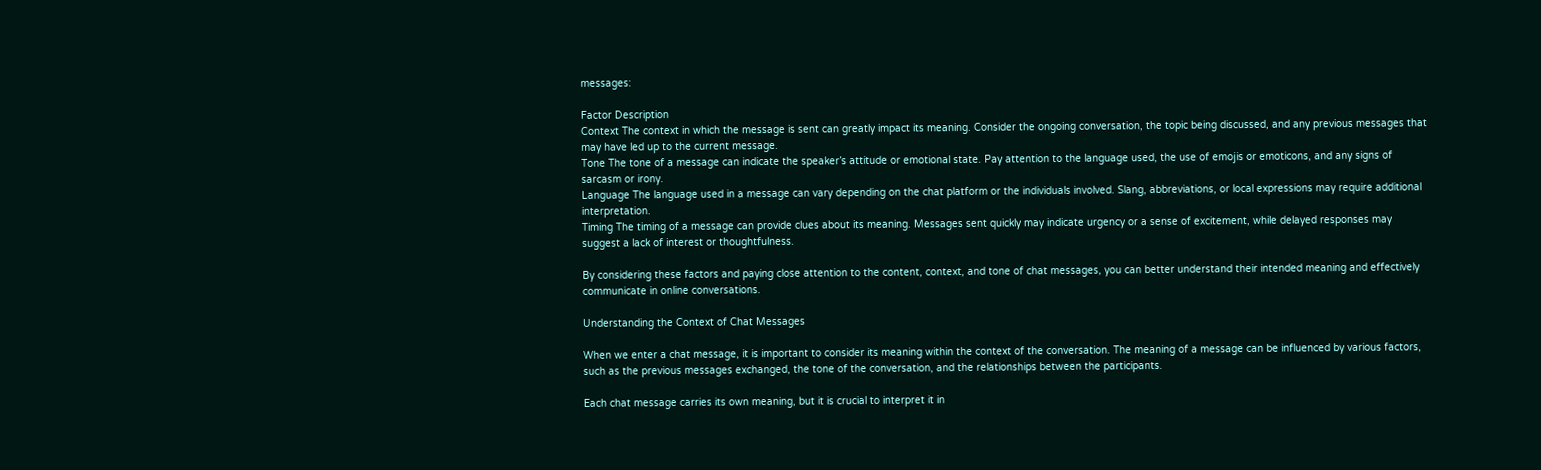messages:

Factor Description
Context The context in which the message is sent can greatly impact its meaning. Consider the ongoing conversation, the topic being discussed, and any previous messages that may have led up to the current message.
Tone The tone of a message can indicate the speaker’s attitude or emotional state. Pay attention to the language used, the use of emojis or emoticons, and any signs of sarcasm or irony.
Language The language used in a message can vary depending on the chat platform or the individuals involved. Slang, abbreviations, or local expressions may require additional interpretation.
Timing The timing of a message can provide clues about its meaning. Messages sent quickly may indicate urgency or a sense of excitement, while delayed responses may suggest a lack of interest or thoughtfulness.

By considering these factors and paying close attention to the content, context, and tone of chat messages, you can better understand their intended meaning and effectively communicate in online conversations.

Understanding the Context of Chat Messages

When we enter a chat message, it is important to consider its meaning within the context of the conversation. The meaning of a message can be influenced by various factors, such as the previous messages exchanged, the tone of the conversation, and the relationships between the participants.

Each chat message carries its own meaning, but it is crucial to interpret it in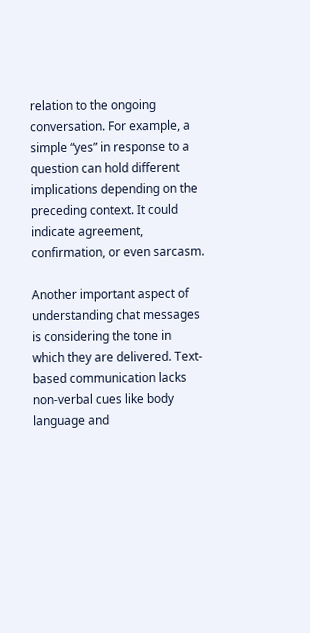relation to the ongoing conversation. For example, a simple “yes” in response to a question can hold different implications depending on the preceding context. It could indicate agreement, confirmation, or even sarcasm.

Another important aspect of understanding chat messages is considering the tone in which they are delivered. Text-based communication lacks non-verbal cues like body language and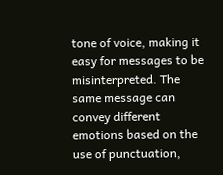tone of voice, making it easy for messages to be misinterpreted. The same message can convey different emotions based on the use of punctuation,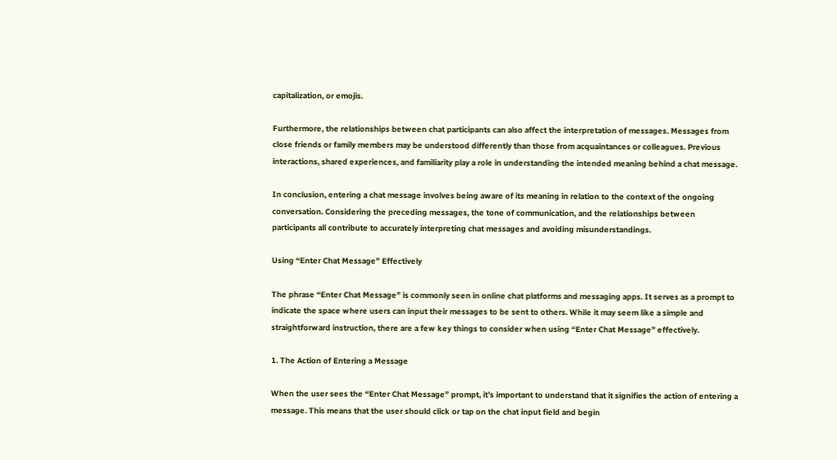capitalization, or emojis.

Furthermore, the relationships between chat participants can also affect the interpretation of messages. Messages from close friends or family members may be understood differently than those from acquaintances or colleagues. Previous interactions, shared experiences, and familiarity play a role in understanding the intended meaning behind a chat message.

In conclusion, entering a chat message involves being aware of its meaning in relation to the context of the ongoing conversation. Considering the preceding messages, the tone of communication, and the relationships between participants all contribute to accurately interpreting chat messages and avoiding misunderstandings.

Using “Enter Chat Message” Effectively

The phrase “Enter Chat Message” is commonly seen in online chat platforms and messaging apps. It serves as a prompt to indicate the space where users can input their messages to be sent to others. While it may seem like a simple and straightforward instruction, there are a few key things to consider when using “Enter Chat Message” effectively.

1. The Action of Entering a Message

When the user sees the “Enter Chat Message” prompt, it’s important to understand that it signifies the action of entering a message. This means that the user should click or tap on the chat input field and begin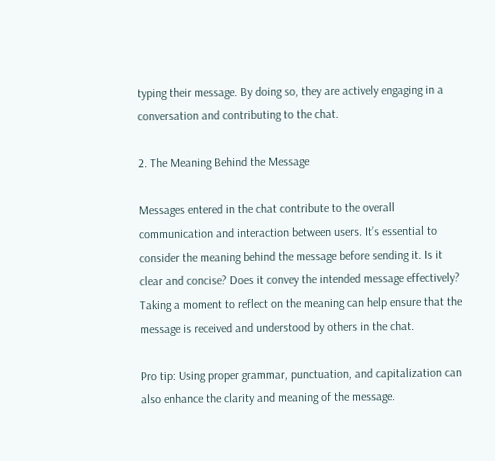typing their message. By doing so, they are actively engaging in a conversation and contributing to the chat.

2. The Meaning Behind the Message

Messages entered in the chat contribute to the overall communication and interaction between users. It’s essential to consider the meaning behind the message before sending it. Is it clear and concise? Does it convey the intended message effectively? Taking a moment to reflect on the meaning can help ensure that the message is received and understood by others in the chat.

Pro tip: Using proper grammar, punctuation, and capitalization can also enhance the clarity and meaning of the message.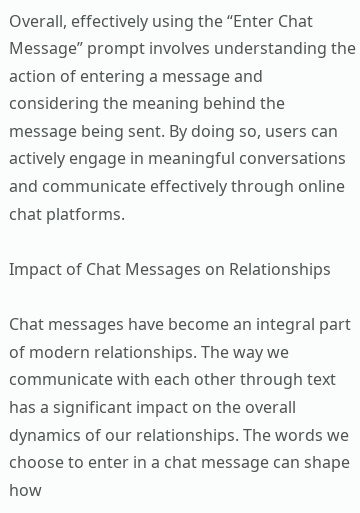Overall, effectively using the “Enter Chat Message” prompt involves understanding the action of entering a message and considering the meaning behind the message being sent. By doing so, users can actively engage in meaningful conversations and communicate effectively through online chat platforms.

Impact of Chat Messages on Relationships

Chat messages have become an integral part of modern relationships. The way we communicate with each other through text has a significant impact on the overall dynamics of our relationships. The words we choose to enter in a chat message can shape how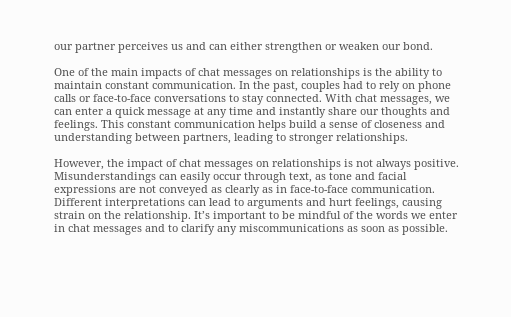our partner perceives us and can either strengthen or weaken our bond.

One of the main impacts of chat messages on relationships is the ability to maintain constant communication. In the past, couples had to rely on phone calls or face-to-face conversations to stay connected. With chat messages, we can enter a quick message at any time and instantly share our thoughts and feelings. This constant communication helps build a sense of closeness and understanding between partners, leading to stronger relationships.

However, the impact of chat messages on relationships is not always positive. Misunderstandings can easily occur through text, as tone and facial expressions are not conveyed as clearly as in face-to-face communication. Different interpretations can lead to arguments and hurt feelings, causing strain on the relationship. It’s important to be mindful of the words we enter in chat messages and to clarify any miscommunications as soon as possible.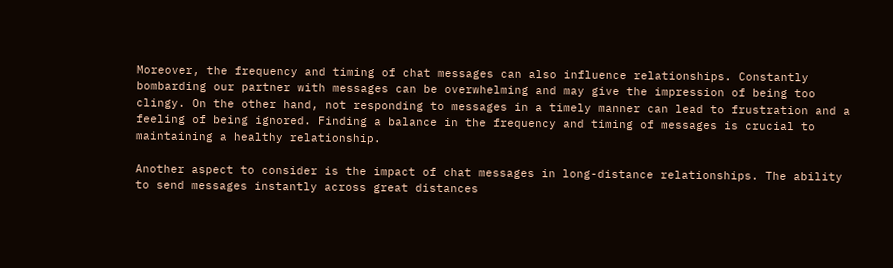Moreover, the frequency and timing of chat messages can also influence relationships. Constantly bombarding our partner with messages can be overwhelming and may give the impression of being too clingy. On the other hand, not responding to messages in a timely manner can lead to frustration and a feeling of being ignored. Finding a balance in the frequency and timing of messages is crucial to maintaining a healthy relationship.

Another aspect to consider is the impact of chat messages in long-distance relationships. The ability to send messages instantly across great distances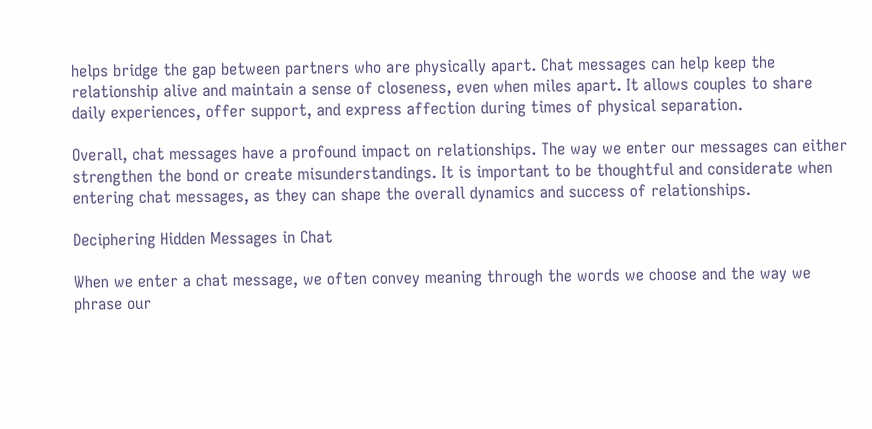helps bridge the gap between partners who are physically apart. Chat messages can help keep the relationship alive and maintain a sense of closeness, even when miles apart. It allows couples to share daily experiences, offer support, and express affection during times of physical separation.

Overall, chat messages have a profound impact on relationships. The way we enter our messages can either strengthen the bond or create misunderstandings. It is important to be thoughtful and considerate when entering chat messages, as they can shape the overall dynamics and success of relationships.

Deciphering Hidden Messages in Chat

When we enter a chat message, we often convey meaning through the words we choose and the way we phrase our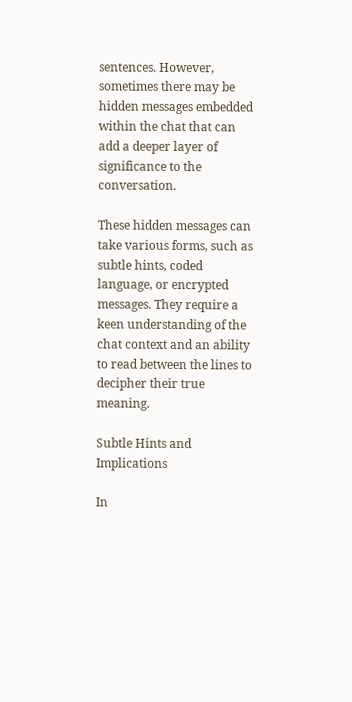sentences. However, sometimes there may be hidden messages embedded within the chat that can add a deeper layer of significance to the conversation.

These hidden messages can take various forms, such as subtle hints, coded language, or encrypted messages. They require a keen understanding of the chat context and an ability to read between the lines to decipher their true meaning.

Subtle Hints and Implications

In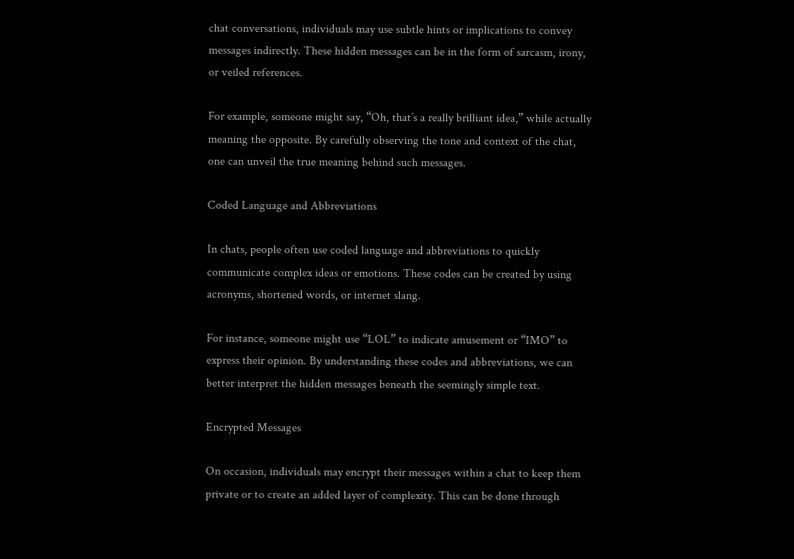chat conversations, individuals may use subtle hints or implications to convey messages indirectly. These hidden messages can be in the form of sarcasm, irony, or veiled references.

For example, someone might say, “Oh, that’s a really brilliant idea,” while actually meaning the opposite. By carefully observing the tone and context of the chat, one can unveil the true meaning behind such messages.

Coded Language and Abbreviations

In chats, people often use coded language and abbreviations to quickly communicate complex ideas or emotions. These codes can be created by using acronyms, shortened words, or internet slang.

For instance, someone might use “LOL” to indicate amusement or “IMO” to express their opinion. By understanding these codes and abbreviations, we can better interpret the hidden messages beneath the seemingly simple text.

Encrypted Messages

On occasion, individuals may encrypt their messages within a chat to keep them private or to create an added layer of complexity. This can be done through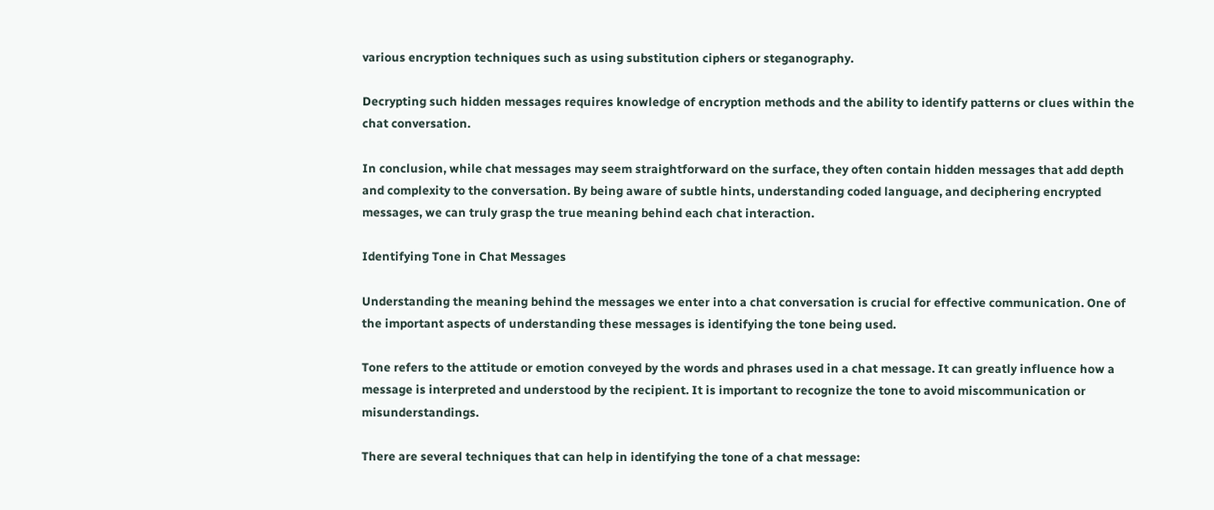various encryption techniques such as using substitution ciphers or steganography.

Decrypting such hidden messages requires knowledge of encryption methods and the ability to identify patterns or clues within the chat conversation.

In conclusion, while chat messages may seem straightforward on the surface, they often contain hidden messages that add depth and complexity to the conversation. By being aware of subtle hints, understanding coded language, and deciphering encrypted messages, we can truly grasp the true meaning behind each chat interaction.

Identifying Tone in Chat Messages

Understanding the meaning behind the messages we enter into a chat conversation is crucial for effective communication. One of the important aspects of understanding these messages is identifying the tone being used.

Tone refers to the attitude or emotion conveyed by the words and phrases used in a chat message. It can greatly influence how a message is interpreted and understood by the recipient. It is important to recognize the tone to avoid miscommunication or misunderstandings.

There are several techniques that can help in identifying the tone of a chat message: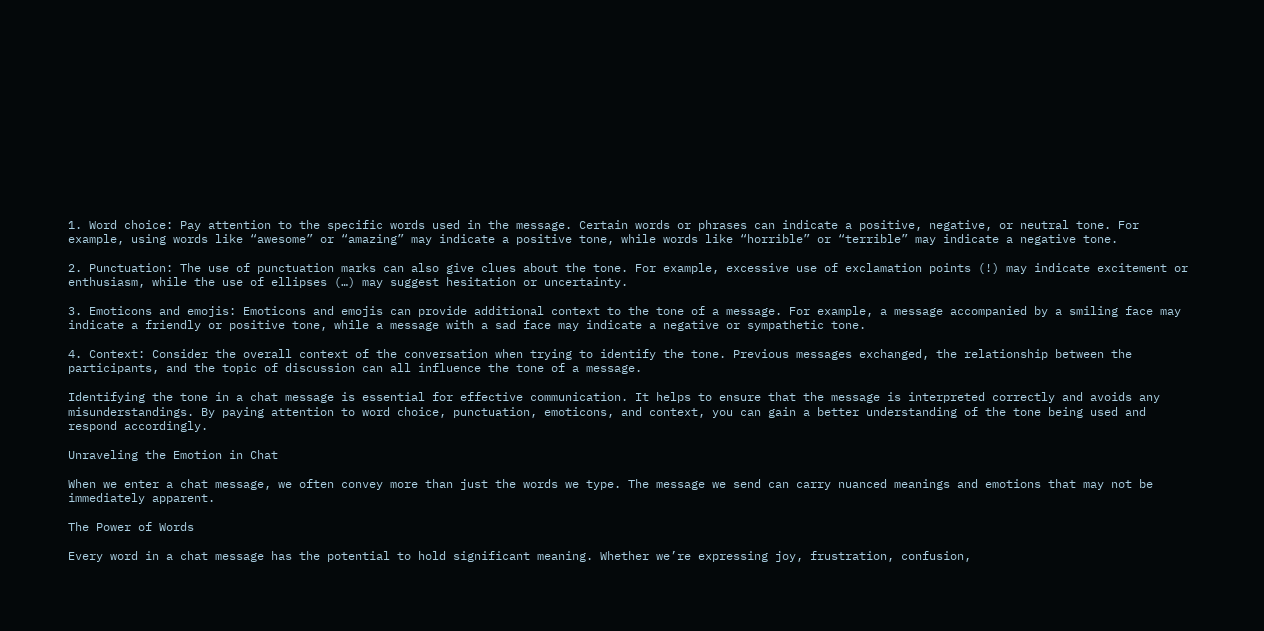1. Word choice: Pay attention to the specific words used in the message. Certain words or phrases can indicate a positive, negative, or neutral tone. For example, using words like “awesome” or “amazing” may indicate a positive tone, while words like “horrible” or “terrible” may indicate a negative tone.

2. Punctuation: The use of punctuation marks can also give clues about the tone. For example, excessive use of exclamation points (!) may indicate excitement or enthusiasm, while the use of ellipses (…) may suggest hesitation or uncertainty.

3. Emoticons and emojis: Emoticons and emojis can provide additional context to the tone of a message. For example, a message accompanied by a smiling face may indicate a friendly or positive tone, while a message with a sad face may indicate a negative or sympathetic tone.

4. Context: Consider the overall context of the conversation when trying to identify the tone. Previous messages exchanged, the relationship between the participants, and the topic of discussion can all influence the tone of a message.

Identifying the tone in a chat message is essential for effective communication. It helps to ensure that the message is interpreted correctly and avoids any misunderstandings. By paying attention to word choice, punctuation, emoticons, and context, you can gain a better understanding of the tone being used and respond accordingly.

Unraveling the Emotion in Chat

When we enter a chat message, we often convey more than just the words we type. The message we send can carry nuanced meanings and emotions that may not be immediately apparent.

The Power of Words

Every word in a chat message has the potential to hold significant meaning. Whether we’re expressing joy, frustration, confusion,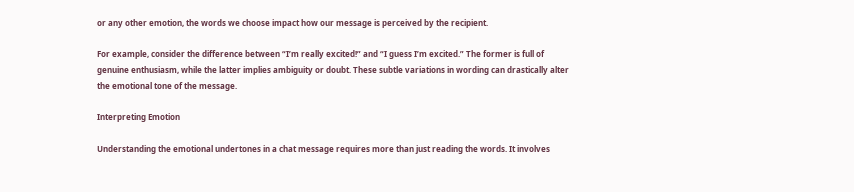or any other emotion, the words we choose impact how our message is perceived by the recipient.

For example, consider the difference between “I’m really excited!” and “I guess I’m excited.” The former is full of genuine enthusiasm, while the latter implies ambiguity or doubt. These subtle variations in wording can drastically alter the emotional tone of the message.

Interpreting Emotion

Understanding the emotional undertones in a chat message requires more than just reading the words. It involves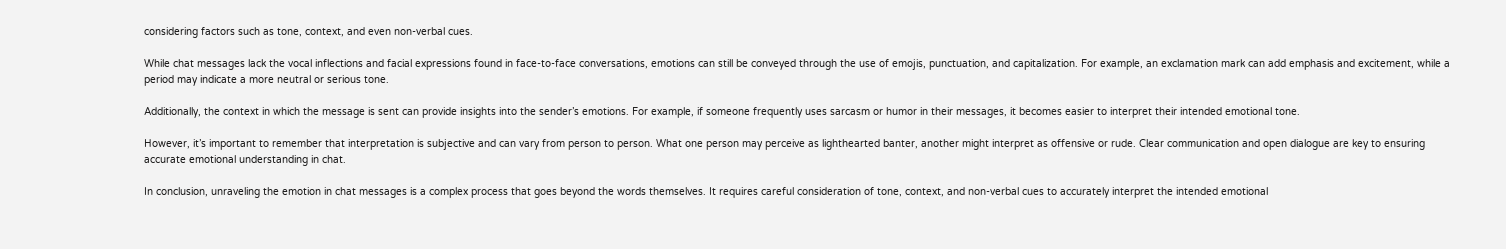considering factors such as tone, context, and even non-verbal cues.

While chat messages lack the vocal inflections and facial expressions found in face-to-face conversations, emotions can still be conveyed through the use of emojis, punctuation, and capitalization. For example, an exclamation mark can add emphasis and excitement, while a period may indicate a more neutral or serious tone.

Additionally, the context in which the message is sent can provide insights into the sender’s emotions. For example, if someone frequently uses sarcasm or humor in their messages, it becomes easier to interpret their intended emotional tone.

However, it’s important to remember that interpretation is subjective and can vary from person to person. What one person may perceive as lighthearted banter, another might interpret as offensive or rude. Clear communication and open dialogue are key to ensuring accurate emotional understanding in chat.

In conclusion, unraveling the emotion in chat messages is a complex process that goes beyond the words themselves. It requires careful consideration of tone, context, and non-verbal cues to accurately interpret the intended emotional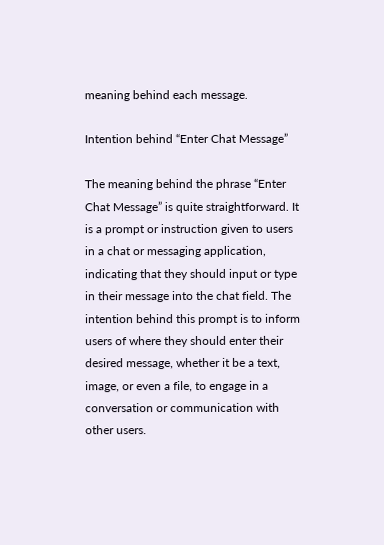meaning behind each message.

Intention behind “Enter Chat Message”

The meaning behind the phrase “Enter Chat Message” is quite straightforward. It is a prompt or instruction given to users in a chat or messaging application, indicating that they should input or type in their message into the chat field. The intention behind this prompt is to inform users of where they should enter their desired message, whether it be a text, image, or even a file, to engage in a conversation or communication with other users.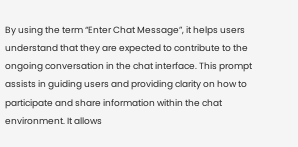By using the term “Enter Chat Message”, it helps users understand that they are expected to contribute to the ongoing conversation in the chat interface. This prompt assists in guiding users and providing clarity on how to participate and share information within the chat environment. It allows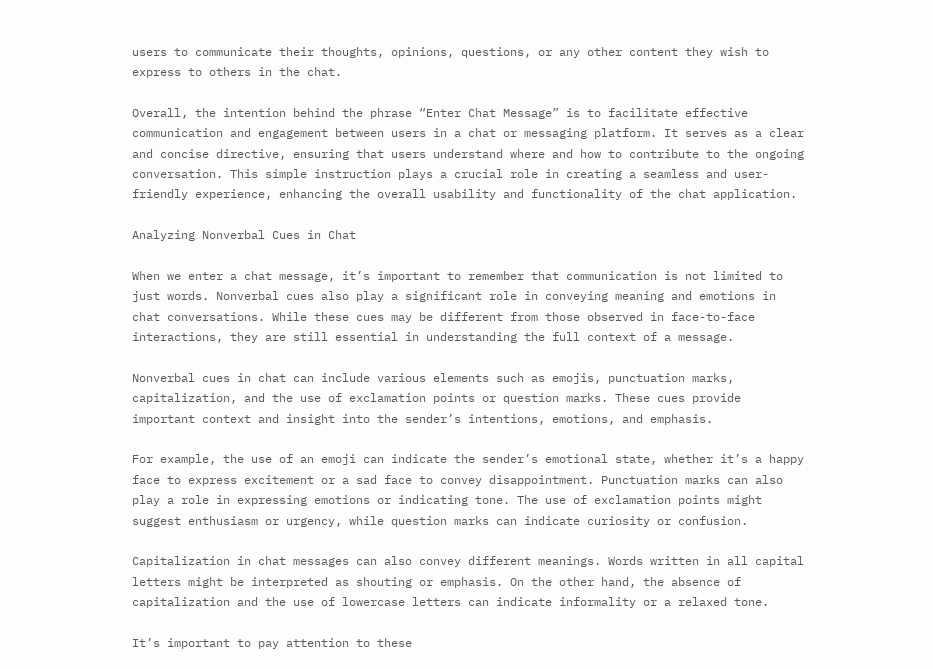users to communicate their thoughts, opinions, questions, or any other content they wish to express to others in the chat.

Overall, the intention behind the phrase “Enter Chat Message” is to facilitate effective communication and engagement between users in a chat or messaging platform. It serves as a clear and concise directive, ensuring that users understand where and how to contribute to the ongoing conversation. This simple instruction plays a crucial role in creating a seamless and user-friendly experience, enhancing the overall usability and functionality of the chat application.

Analyzing Nonverbal Cues in Chat

When we enter a chat message, it’s important to remember that communication is not limited to just words. Nonverbal cues also play a significant role in conveying meaning and emotions in chat conversations. While these cues may be different from those observed in face-to-face interactions, they are still essential in understanding the full context of a message.

Nonverbal cues in chat can include various elements such as emojis, punctuation marks, capitalization, and the use of exclamation points or question marks. These cues provide important context and insight into the sender’s intentions, emotions, and emphasis.

For example, the use of an emoji can indicate the sender’s emotional state, whether it’s a happy face to express excitement or a sad face to convey disappointment. Punctuation marks can also play a role in expressing emotions or indicating tone. The use of exclamation points might suggest enthusiasm or urgency, while question marks can indicate curiosity or confusion.

Capitalization in chat messages can also convey different meanings. Words written in all capital letters might be interpreted as shouting or emphasis. On the other hand, the absence of capitalization and the use of lowercase letters can indicate informality or a relaxed tone.

It’s important to pay attention to these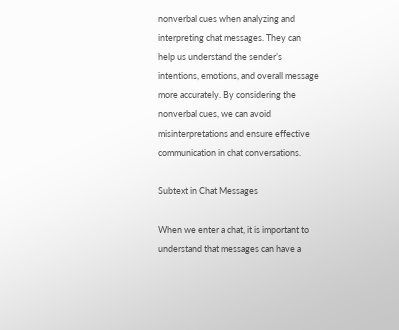nonverbal cues when analyzing and interpreting chat messages. They can help us understand the sender’s intentions, emotions, and overall message more accurately. By considering the nonverbal cues, we can avoid misinterpretations and ensure effective communication in chat conversations.

Subtext in Chat Messages

When we enter a chat, it is important to understand that messages can have a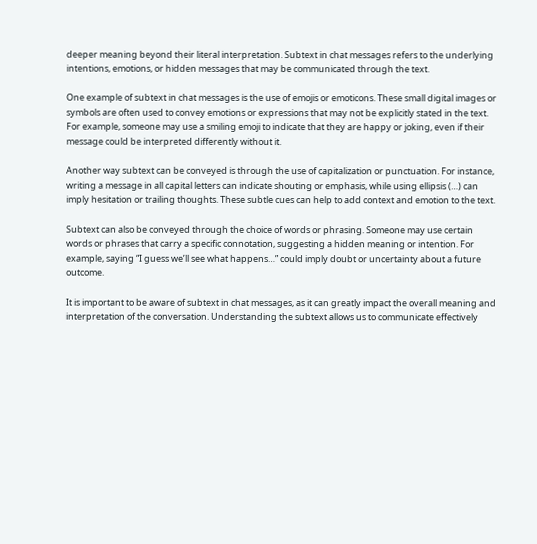deeper meaning beyond their literal interpretation. Subtext in chat messages refers to the underlying intentions, emotions, or hidden messages that may be communicated through the text.

One example of subtext in chat messages is the use of emojis or emoticons. These small digital images or symbols are often used to convey emotions or expressions that may not be explicitly stated in the text. For example, someone may use a smiling emoji to indicate that they are happy or joking, even if their message could be interpreted differently without it.

Another way subtext can be conveyed is through the use of capitalization or punctuation. For instance, writing a message in all capital letters can indicate shouting or emphasis, while using ellipsis (…) can imply hesitation or trailing thoughts. These subtle cues can help to add context and emotion to the text.

Subtext can also be conveyed through the choice of words or phrasing. Someone may use certain words or phrases that carry a specific connotation, suggesting a hidden meaning or intention. For example, saying “I guess we’ll see what happens…” could imply doubt or uncertainty about a future outcome.

It is important to be aware of subtext in chat messages, as it can greatly impact the overall meaning and interpretation of the conversation. Understanding the subtext allows us to communicate effectively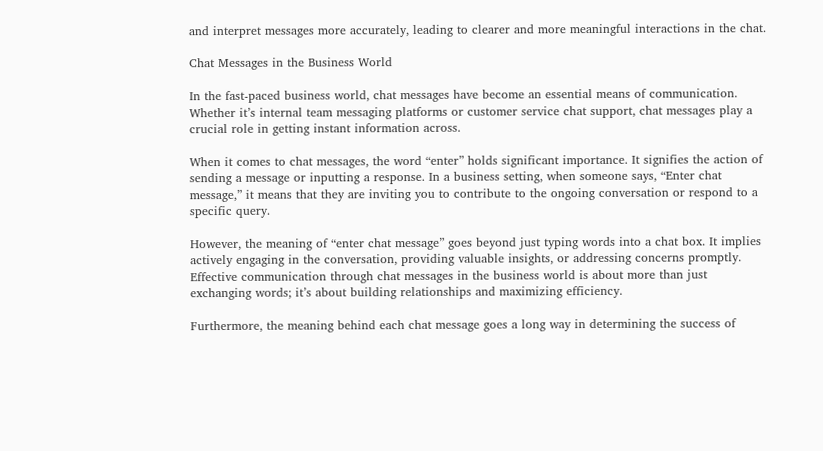and interpret messages more accurately, leading to clearer and more meaningful interactions in the chat.

Chat Messages in the Business World

In the fast-paced business world, chat messages have become an essential means of communication. Whether it’s internal team messaging platforms or customer service chat support, chat messages play a crucial role in getting instant information across.

When it comes to chat messages, the word “enter” holds significant importance. It signifies the action of sending a message or inputting a response. In a business setting, when someone says, “Enter chat message,” it means that they are inviting you to contribute to the ongoing conversation or respond to a specific query.

However, the meaning of “enter chat message” goes beyond just typing words into a chat box. It implies actively engaging in the conversation, providing valuable insights, or addressing concerns promptly. Effective communication through chat messages in the business world is about more than just exchanging words; it’s about building relationships and maximizing efficiency.

Furthermore, the meaning behind each chat message goes a long way in determining the success of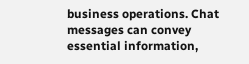business operations. Chat messages can convey essential information,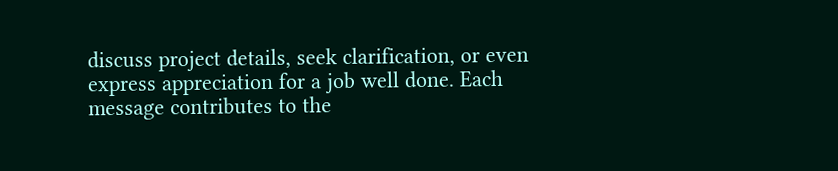discuss project details, seek clarification, or even express appreciation for a job well done. Each message contributes to the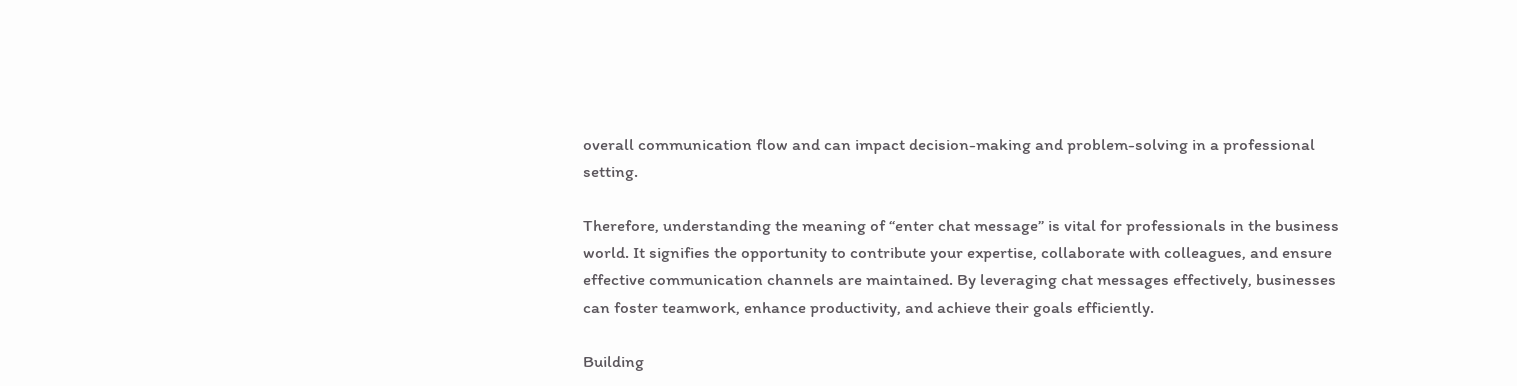overall communication flow and can impact decision-making and problem-solving in a professional setting.

Therefore, understanding the meaning of “enter chat message” is vital for professionals in the business world. It signifies the opportunity to contribute your expertise, collaborate with colleagues, and ensure effective communication channels are maintained. By leveraging chat messages effectively, businesses can foster teamwork, enhance productivity, and achieve their goals efficiently.

Building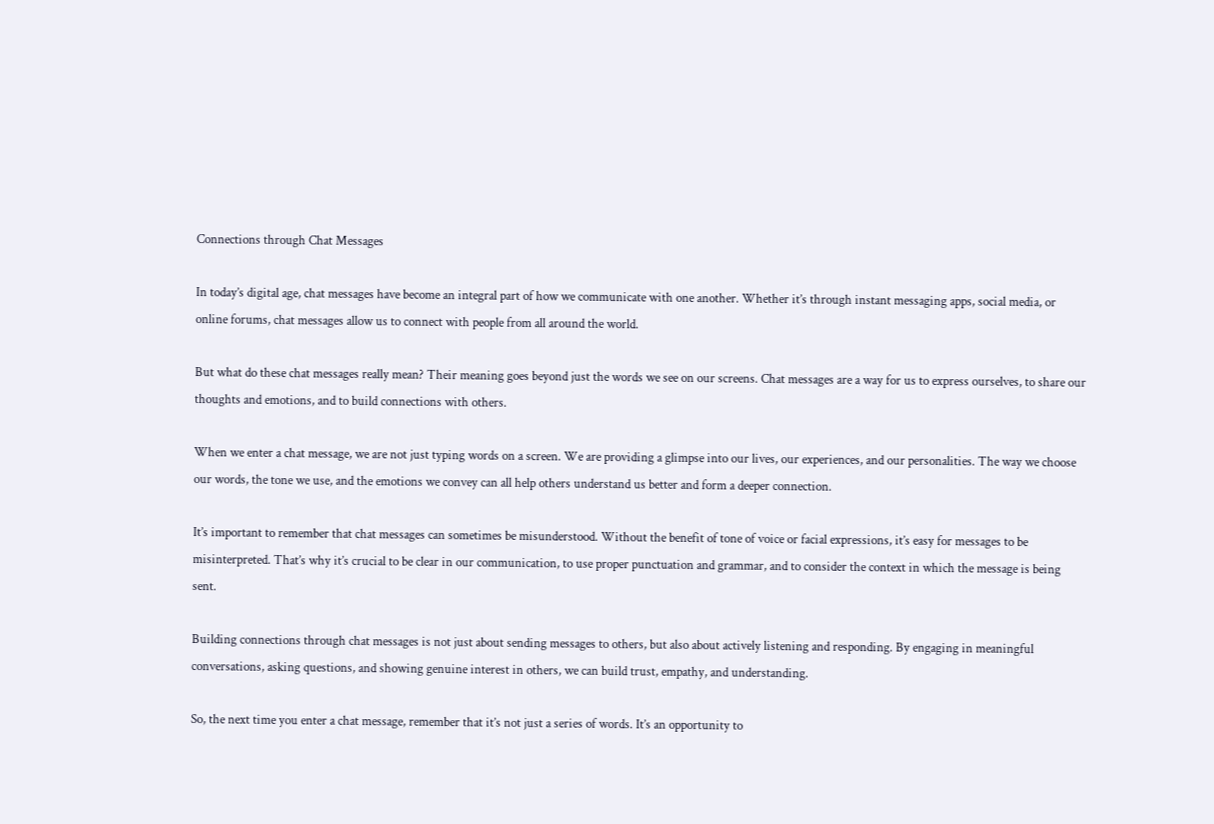Connections through Chat Messages

In today’s digital age, chat messages have become an integral part of how we communicate with one another. Whether it’s through instant messaging apps, social media, or online forums, chat messages allow us to connect with people from all around the world.

But what do these chat messages really mean? Their meaning goes beyond just the words we see on our screens. Chat messages are a way for us to express ourselves, to share our thoughts and emotions, and to build connections with others.

When we enter a chat message, we are not just typing words on a screen. We are providing a glimpse into our lives, our experiences, and our personalities. The way we choose our words, the tone we use, and the emotions we convey can all help others understand us better and form a deeper connection.

It’s important to remember that chat messages can sometimes be misunderstood. Without the benefit of tone of voice or facial expressions, it’s easy for messages to be misinterpreted. That’s why it’s crucial to be clear in our communication, to use proper punctuation and grammar, and to consider the context in which the message is being sent.

Building connections through chat messages is not just about sending messages to others, but also about actively listening and responding. By engaging in meaningful conversations, asking questions, and showing genuine interest in others, we can build trust, empathy, and understanding.

So, the next time you enter a chat message, remember that it’s not just a series of words. It’s an opportunity to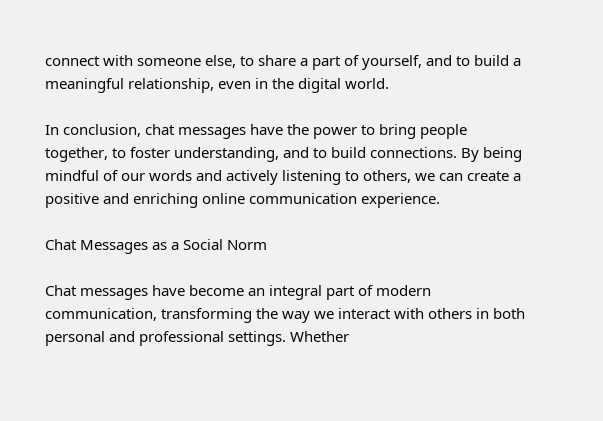connect with someone else, to share a part of yourself, and to build a meaningful relationship, even in the digital world.

In conclusion, chat messages have the power to bring people together, to foster understanding, and to build connections. By being mindful of our words and actively listening to others, we can create a positive and enriching online communication experience.

Chat Messages as a Social Norm

Chat messages have become an integral part of modern communication, transforming the way we interact with others in both personal and professional settings. Whether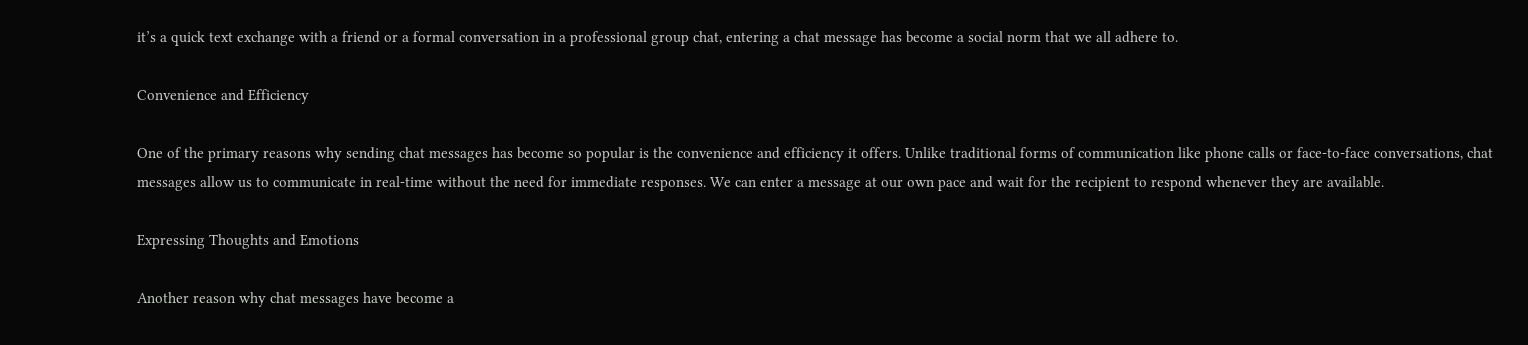it’s a quick text exchange with a friend or a formal conversation in a professional group chat, entering a chat message has become a social norm that we all adhere to.

Convenience and Efficiency

One of the primary reasons why sending chat messages has become so popular is the convenience and efficiency it offers. Unlike traditional forms of communication like phone calls or face-to-face conversations, chat messages allow us to communicate in real-time without the need for immediate responses. We can enter a message at our own pace and wait for the recipient to respond whenever they are available.

Expressing Thoughts and Emotions

Another reason why chat messages have become a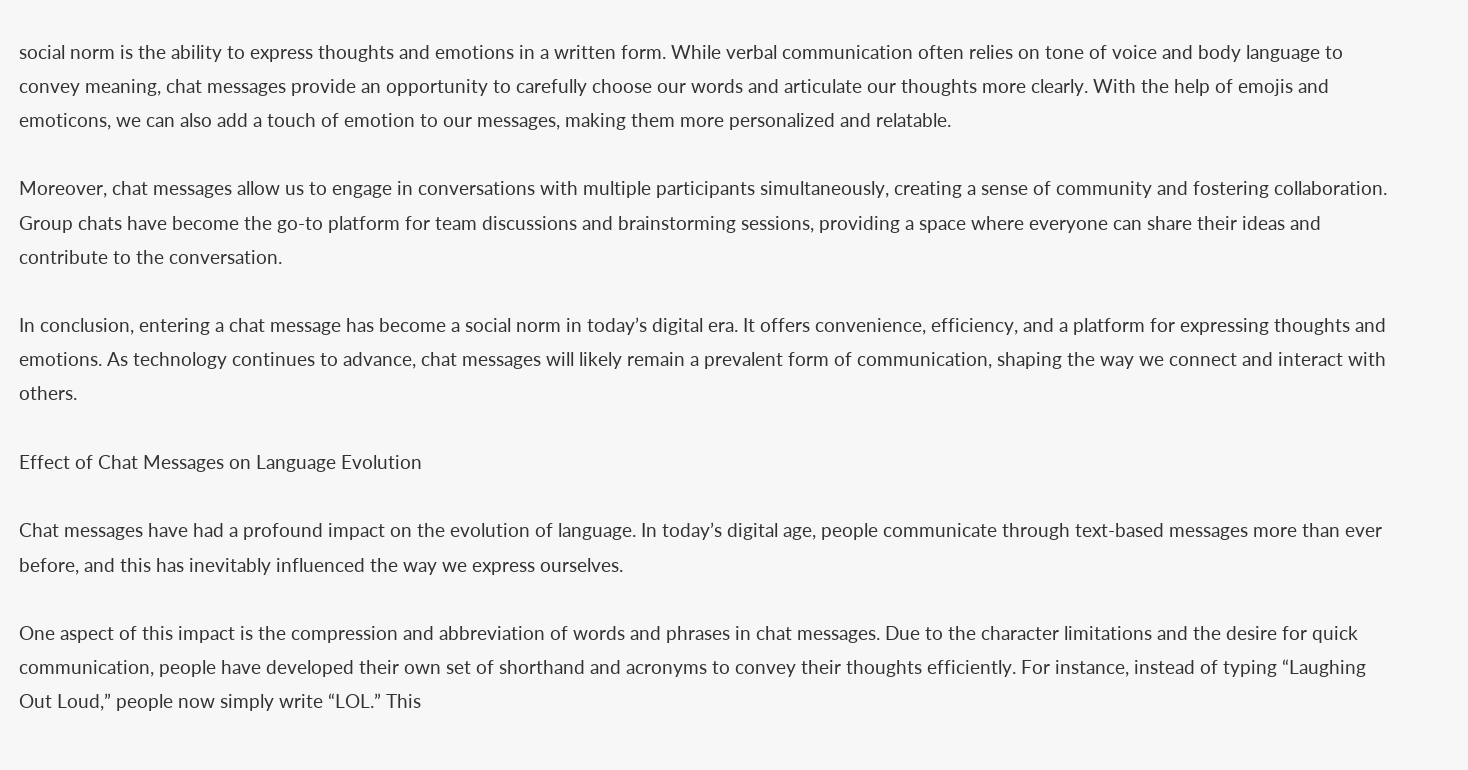social norm is the ability to express thoughts and emotions in a written form. While verbal communication often relies on tone of voice and body language to convey meaning, chat messages provide an opportunity to carefully choose our words and articulate our thoughts more clearly. With the help of emojis and emoticons, we can also add a touch of emotion to our messages, making them more personalized and relatable.

Moreover, chat messages allow us to engage in conversations with multiple participants simultaneously, creating a sense of community and fostering collaboration. Group chats have become the go-to platform for team discussions and brainstorming sessions, providing a space where everyone can share their ideas and contribute to the conversation.

In conclusion, entering a chat message has become a social norm in today’s digital era. It offers convenience, efficiency, and a platform for expressing thoughts and emotions. As technology continues to advance, chat messages will likely remain a prevalent form of communication, shaping the way we connect and interact with others.

Effect of Chat Messages on Language Evolution

Chat messages have had a profound impact on the evolution of language. In today’s digital age, people communicate through text-based messages more than ever before, and this has inevitably influenced the way we express ourselves.

One aspect of this impact is the compression and abbreviation of words and phrases in chat messages. Due to the character limitations and the desire for quick communication, people have developed their own set of shorthand and acronyms to convey their thoughts efficiently. For instance, instead of typing “Laughing Out Loud,” people now simply write “LOL.” This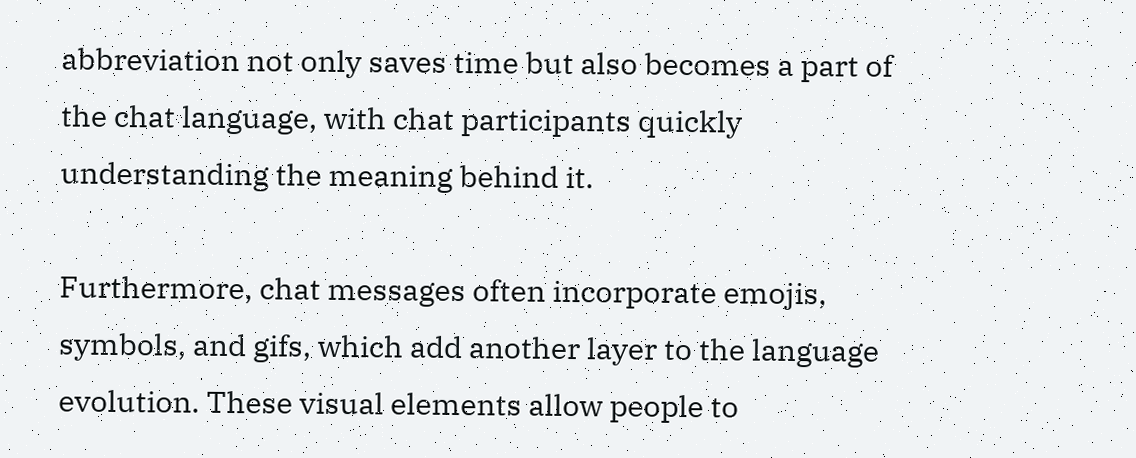abbreviation not only saves time but also becomes a part of the chat language, with chat participants quickly understanding the meaning behind it.

Furthermore, chat messages often incorporate emojis, symbols, and gifs, which add another layer to the language evolution. These visual elements allow people to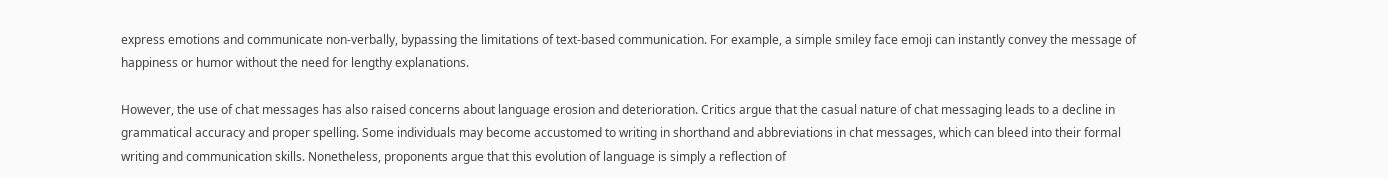express emotions and communicate non-verbally, bypassing the limitations of text-based communication. For example, a simple smiley face emoji can instantly convey the message of happiness or humor without the need for lengthy explanations.

However, the use of chat messages has also raised concerns about language erosion and deterioration. Critics argue that the casual nature of chat messaging leads to a decline in grammatical accuracy and proper spelling. Some individuals may become accustomed to writing in shorthand and abbreviations in chat messages, which can bleed into their formal writing and communication skills. Nonetheless, proponents argue that this evolution of language is simply a reflection of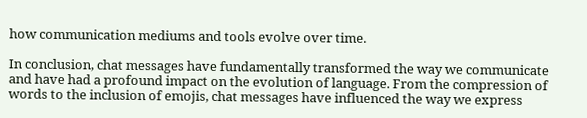how communication mediums and tools evolve over time.

In conclusion, chat messages have fundamentally transformed the way we communicate and have had a profound impact on the evolution of language. From the compression of words to the inclusion of emojis, chat messages have influenced the way we express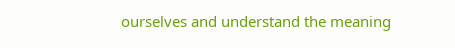ourselves and understand the meaning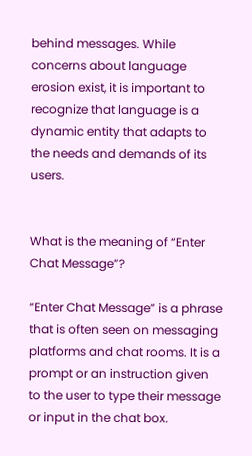behind messages. While concerns about language erosion exist, it is important to recognize that language is a dynamic entity that adapts to the needs and demands of its users.


What is the meaning of “Enter Chat Message”?

“Enter Chat Message” is a phrase that is often seen on messaging platforms and chat rooms. It is a prompt or an instruction given to the user to type their message or input in the chat box.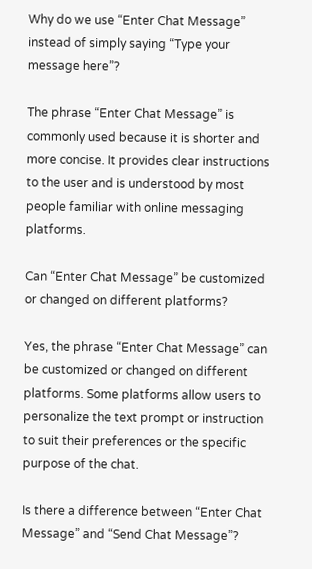Why do we use “Enter Chat Message” instead of simply saying “Type your message here”?

The phrase “Enter Chat Message” is commonly used because it is shorter and more concise. It provides clear instructions to the user and is understood by most people familiar with online messaging platforms.

Can “Enter Chat Message” be customized or changed on different platforms?

Yes, the phrase “Enter Chat Message” can be customized or changed on different platforms. Some platforms allow users to personalize the text prompt or instruction to suit their preferences or the specific purpose of the chat.

Is there a difference between “Enter Chat Message” and “Send Chat Message”?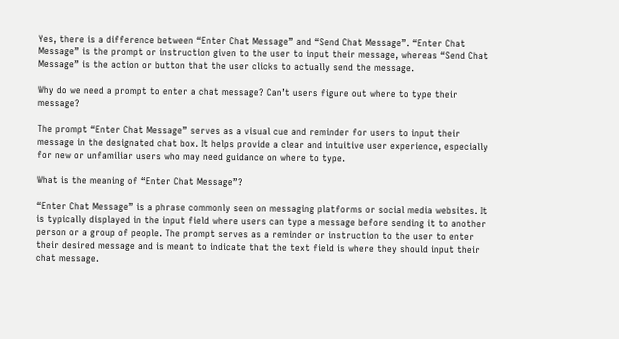Yes, there is a difference between “Enter Chat Message” and “Send Chat Message”. “Enter Chat Message” is the prompt or instruction given to the user to input their message, whereas “Send Chat Message” is the action or button that the user clicks to actually send the message.

Why do we need a prompt to enter a chat message? Can’t users figure out where to type their message?

The prompt “Enter Chat Message” serves as a visual cue and reminder for users to input their message in the designated chat box. It helps provide a clear and intuitive user experience, especially for new or unfamiliar users who may need guidance on where to type.

What is the meaning of “Enter Chat Message”?

“Enter Chat Message” is a phrase commonly seen on messaging platforms or social media websites. It is typically displayed in the input field where users can type a message before sending it to another person or a group of people. The prompt serves as a reminder or instruction to the user to enter their desired message and is meant to indicate that the text field is where they should input their chat message.